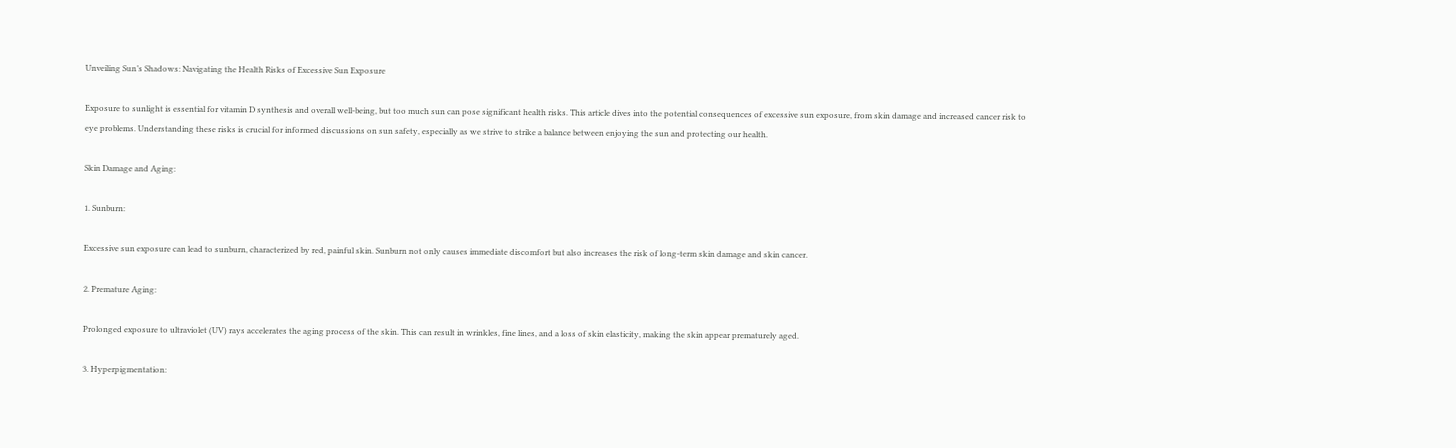Unveiling Sun’s Shadows: Navigating the Health Risks of Excessive Sun Exposure

Exposure to sunlight is essential for vitamin D synthesis and overall well-being, but too much sun can pose significant health risks. This article dives into the potential consequences of excessive sun exposure, from skin damage and increased cancer risk to eye problems. Understanding these risks is crucial for informed discussions on sun safety, especially as we strive to strike a balance between enjoying the sun and protecting our health.

Skin Damage and Aging:

1. Sunburn:

Excessive sun exposure can lead to sunburn, characterized by red, painful skin. Sunburn not only causes immediate discomfort but also increases the risk of long-term skin damage and skin cancer.

2. Premature Aging:

Prolonged exposure to ultraviolet (UV) rays accelerates the aging process of the skin. This can result in wrinkles, fine lines, and a loss of skin elasticity, making the skin appear prematurely aged.

3. Hyperpigmentation: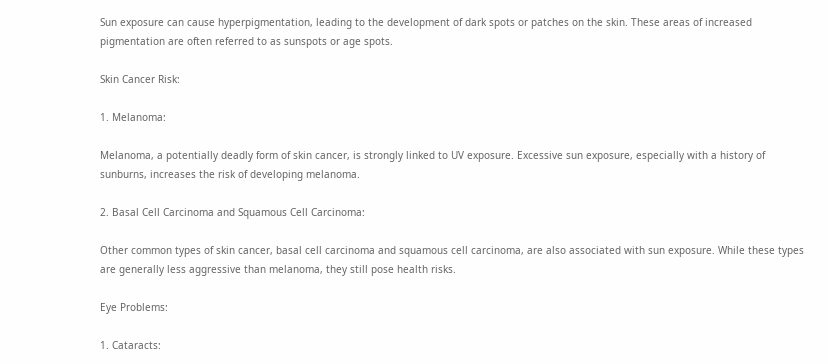Sun exposure can cause hyperpigmentation, leading to the development of dark spots or patches on the skin. These areas of increased pigmentation are often referred to as sunspots or age spots.

Skin Cancer Risk:

1. Melanoma:

Melanoma, a potentially deadly form of skin cancer, is strongly linked to UV exposure. Excessive sun exposure, especially with a history of sunburns, increases the risk of developing melanoma.

2. Basal Cell Carcinoma and Squamous Cell Carcinoma:

Other common types of skin cancer, basal cell carcinoma and squamous cell carcinoma, are also associated with sun exposure. While these types are generally less aggressive than melanoma, they still pose health risks.

Eye Problems:

1. Cataracts: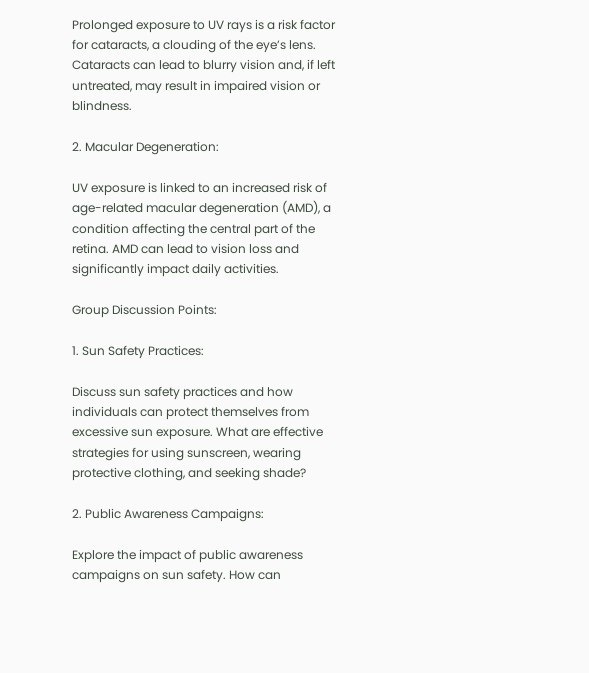Prolonged exposure to UV rays is a risk factor for cataracts, a clouding of the eye’s lens. Cataracts can lead to blurry vision and, if left untreated, may result in impaired vision or blindness.

2. Macular Degeneration:

UV exposure is linked to an increased risk of age-related macular degeneration (AMD), a condition affecting the central part of the retina. AMD can lead to vision loss and significantly impact daily activities.

Group Discussion Points:

1. Sun Safety Practices:

Discuss sun safety practices and how individuals can protect themselves from excessive sun exposure. What are effective strategies for using sunscreen, wearing protective clothing, and seeking shade?

2. Public Awareness Campaigns:

Explore the impact of public awareness campaigns on sun safety. How can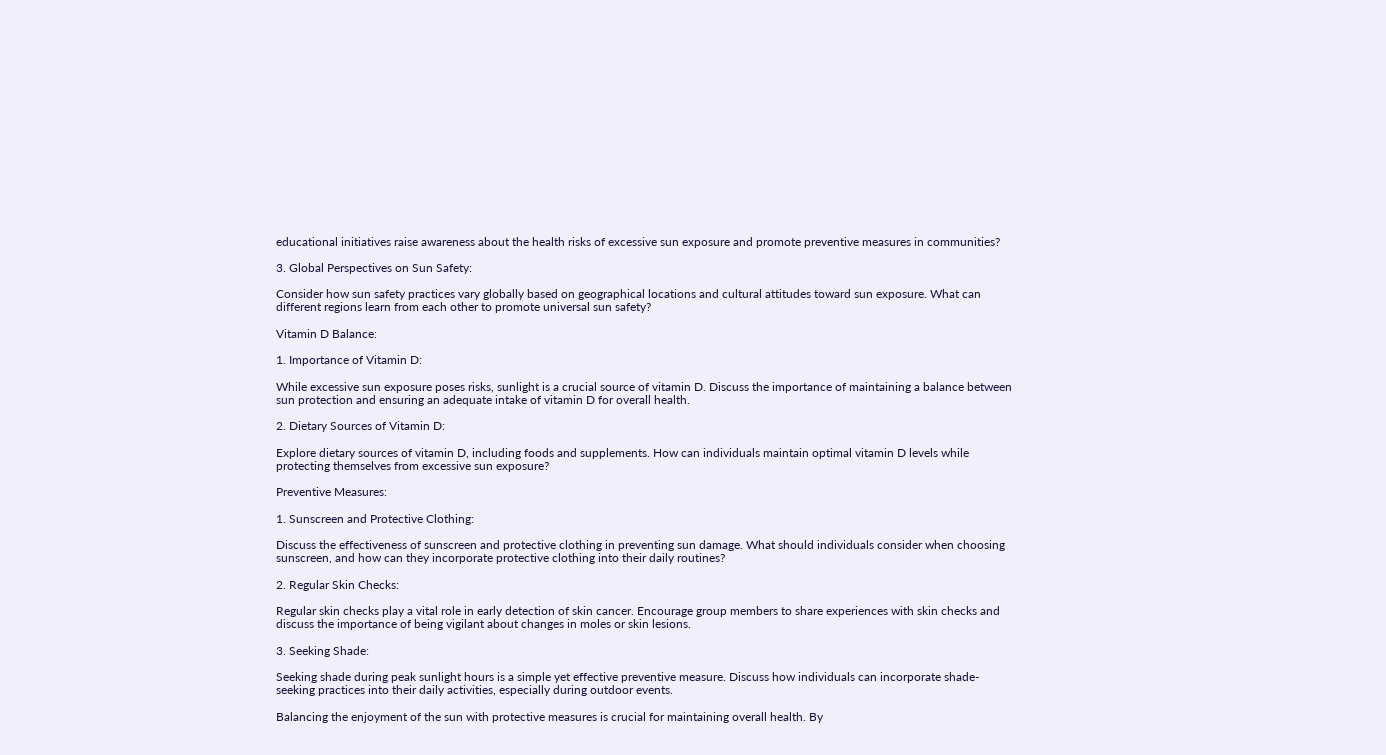educational initiatives raise awareness about the health risks of excessive sun exposure and promote preventive measures in communities?

3. Global Perspectives on Sun Safety:

Consider how sun safety practices vary globally based on geographical locations and cultural attitudes toward sun exposure. What can different regions learn from each other to promote universal sun safety?

Vitamin D Balance:

1. Importance of Vitamin D:

While excessive sun exposure poses risks, sunlight is a crucial source of vitamin D. Discuss the importance of maintaining a balance between sun protection and ensuring an adequate intake of vitamin D for overall health.

2. Dietary Sources of Vitamin D:

Explore dietary sources of vitamin D, including foods and supplements. How can individuals maintain optimal vitamin D levels while protecting themselves from excessive sun exposure?

Preventive Measures:

1. Sunscreen and Protective Clothing:

Discuss the effectiveness of sunscreen and protective clothing in preventing sun damage. What should individuals consider when choosing sunscreen, and how can they incorporate protective clothing into their daily routines?

2. Regular Skin Checks:

Regular skin checks play a vital role in early detection of skin cancer. Encourage group members to share experiences with skin checks and discuss the importance of being vigilant about changes in moles or skin lesions.

3. Seeking Shade:

Seeking shade during peak sunlight hours is a simple yet effective preventive measure. Discuss how individuals can incorporate shade-seeking practices into their daily activities, especially during outdoor events.

Balancing the enjoyment of the sun with protective measures is crucial for maintaining overall health. By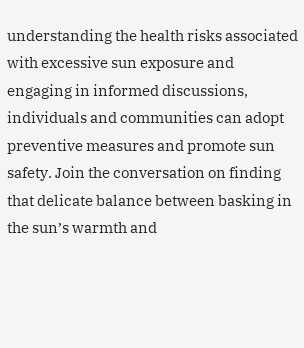understanding the health risks associated with excessive sun exposure and engaging in informed discussions, individuals and communities can adopt preventive measures and promote sun safety. Join the conversation on finding that delicate balance between basking in the sun’s warmth and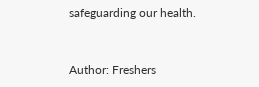safeguarding our health.


Author: Freshers